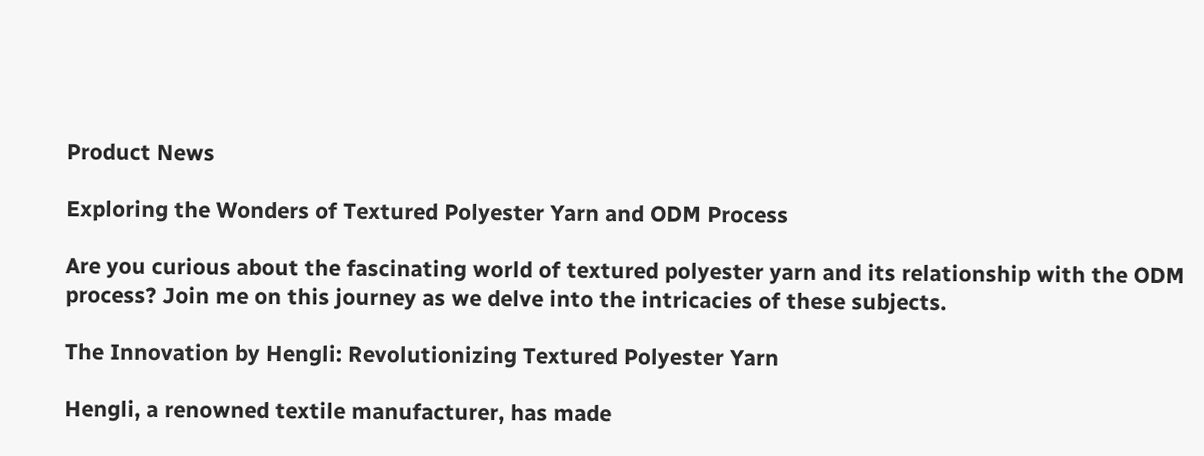Product News

Exploring the Wonders of Textured Polyester Yarn and ODM Process

Are you curious about the fascinating world of textured polyester yarn and its relationship with the ODM process? Join me on this journey as we delve into the intricacies of these subjects.

The Innovation by Hengli: Revolutionizing Textured Polyester Yarn

Hengli, a renowned textile manufacturer, has made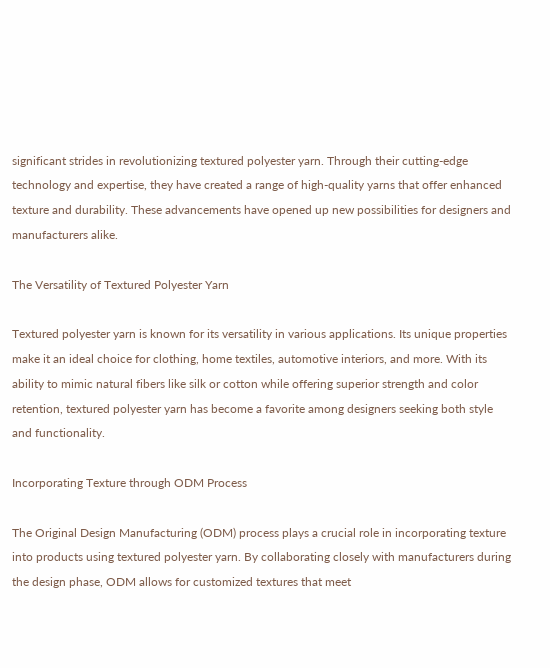significant strides in revolutionizing textured polyester yarn. Through their cutting-edge technology and expertise, they have created a range of high-quality yarns that offer enhanced texture and durability. These advancements have opened up new possibilities for designers and manufacturers alike.

The Versatility of Textured Polyester Yarn

Textured polyester yarn is known for its versatility in various applications. Its unique properties make it an ideal choice for clothing, home textiles, automotive interiors, and more. With its ability to mimic natural fibers like silk or cotton while offering superior strength and color retention, textured polyester yarn has become a favorite among designers seeking both style and functionality.

Incorporating Texture through ODM Process

The Original Design Manufacturing (ODM) process plays a crucial role in incorporating texture into products using textured polyester yarn. By collaborating closely with manufacturers during the design phase, ODM allows for customized textures that meet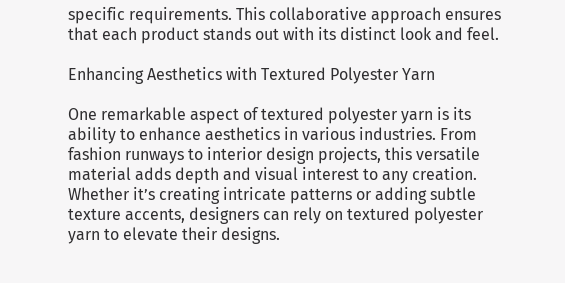specific requirements. This collaborative approach ensures that each product stands out with its distinct look and feel.

Enhancing Aesthetics with Textured Polyester Yarn

One remarkable aspect of textured polyester yarn is its ability to enhance aesthetics in various industries. From fashion runways to interior design projects, this versatile material adds depth and visual interest to any creation. Whether it’s creating intricate patterns or adding subtle texture accents, designers can rely on textured polyester yarn to elevate their designs.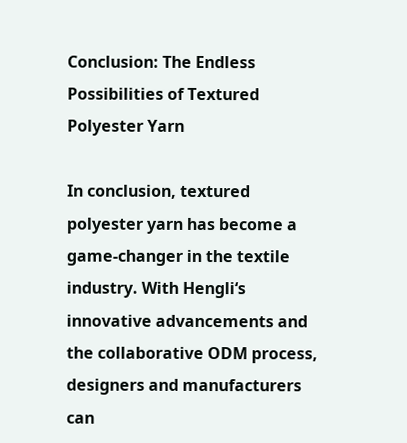Conclusion: The Endless Possibilities of Textured Polyester Yarn

In conclusion, textured polyester yarn has become a game-changer in the textile industry. With Hengli‘s innovative advancements and the collaborative ODM process, designers and manufacturers can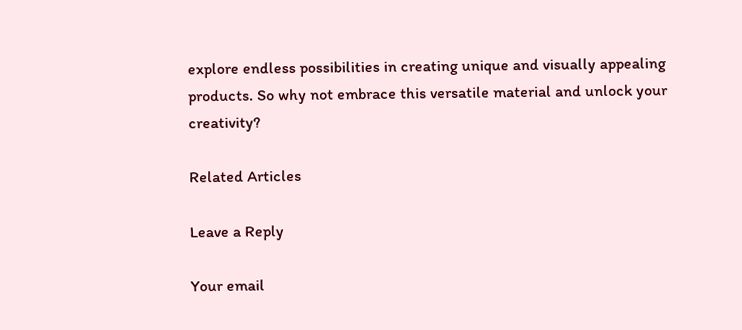explore endless possibilities in creating unique and visually appealing products. So why not embrace this versatile material and unlock your creativity?

Related Articles

Leave a Reply

Your email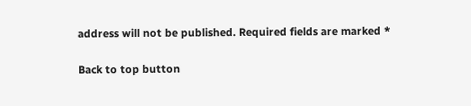address will not be published. Required fields are marked *

Back to top button